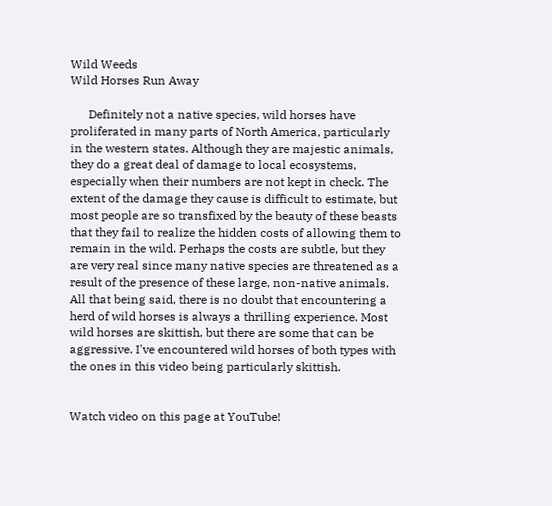Wild Weeds
Wild Horses Run Away

      Definitely not a native species, wild horses have proliferated in many parts of North America, particularly in the western states. Although they are majestic animals, they do a great deal of damage to local ecosystems, especially when their numbers are not kept in check. The extent of the damage they cause is difficult to estimate, but most people are so transfixed by the beauty of these beasts that they fail to realize the hidden costs of allowing them to remain in the wild. Perhaps the costs are subtle, but they are very real since many native species are threatened as a result of the presence of these large, non-native animals. All that being said, there is no doubt that encountering a herd of wild horses is always a thrilling experience. Most wild horses are skittish, but there are some that can be aggressive. I've encountered wild horses of both types with the ones in this video being particularly skittish.


Watch video on this page at YouTube!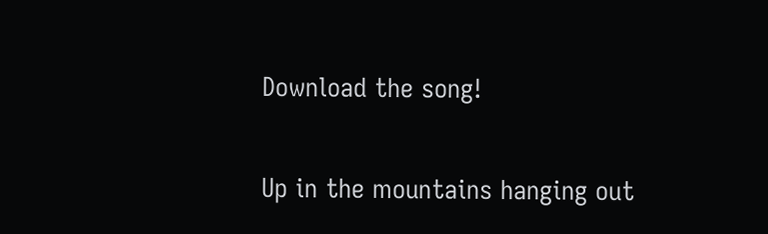Download the song!


Up in the mountains hanging out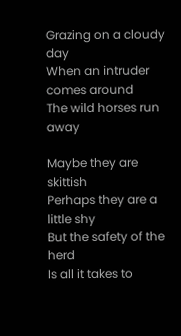Grazing on a cloudy day
When an intruder comes around
The wild horses run away

Maybe they are skittish
Perhaps they are a little shy
But the safety of the herd
Is all it takes to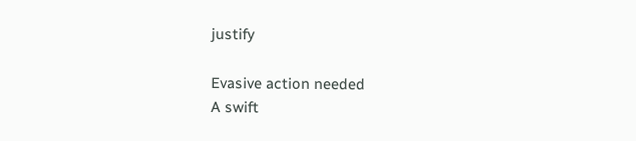justify

Evasive action needed
A swift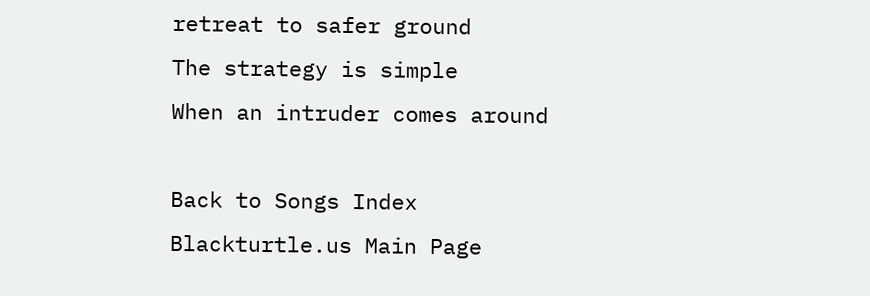retreat to safer ground
The strategy is simple
When an intruder comes around

Back to Songs Index
Blackturtle.us Main Page